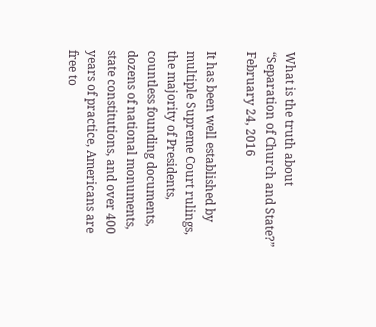What is the truth about “Separation of Church and State?”
February 24, 2016

It has been well established by multiple Supreme Court rulings, the majority of Presidents, countless founding documents, dozens of national monuments, state constitutions, and over 400 years of practice, Americans are free to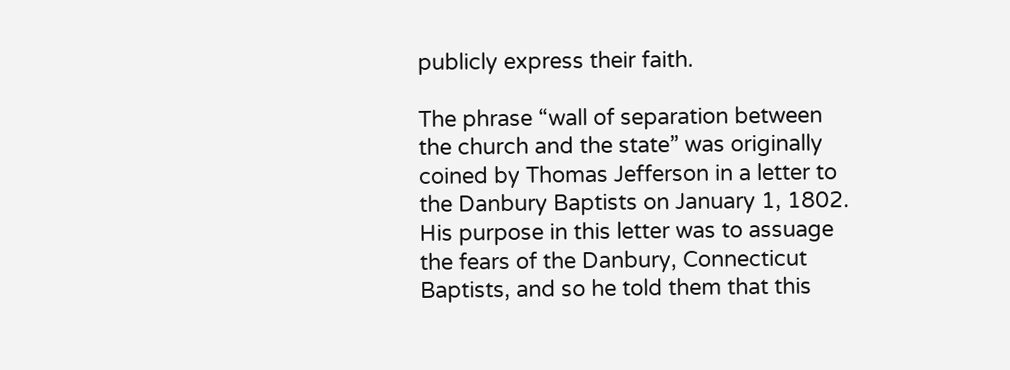publicly express their faith.

The phrase “wall of separation between the church and the state” was originally coined by Thomas Jefferson in a letter to the Danbury Baptists on January 1, 1802. His purpose in this letter was to assuage the fears of the Danbury, Connecticut Baptists, and so he told them that this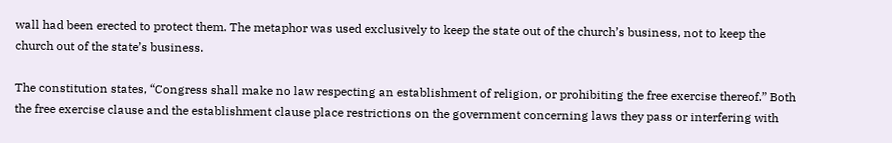wall had been erected to protect them. The metaphor was used exclusively to keep the state out of the church’s business, not to keep the church out of the state’s business.

The constitution states, “Congress shall make no law respecting an establishment of religion, or prohibiting the free exercise thereof.” Both the free exercise clause and the establishment clause place restrictions on the government concerning laws they pass or interfering with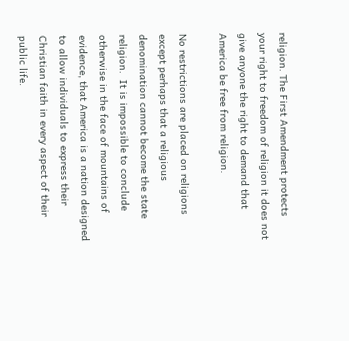religion. The First Amendment protects your right to freedom of religion it does not give anyone the right to demand that America be free from religion.

No restrictions are placed on religions except perhaps that a religious denomination cannot become the state religion.  It is impossible to conclude otherwise in the face of mountains of evidence, that America is a nation designed to allow individuals to express their Christian faith in every aspect of their public life.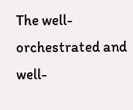The well-orchestrated and well-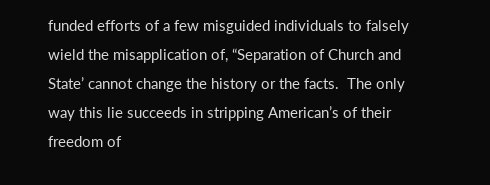funded efforts of a few misguided individuals to falsely wield the misapplication of, “Separation of Church and State’ cannot change the history or the facts.  The only way this lie succeeds in stripping American’s of their freedom of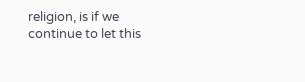religion, is if we continue to let this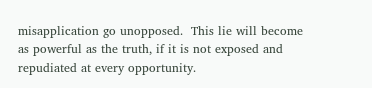misapplication go unopposed.  This lie will become as powerful as the truth, if it is not exposed and repudiated at every opportunity.